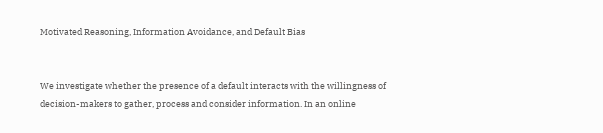Motivated Reasoning, Information Avoidance, and Default Bias


We investigate whether the presence of a default interacts with the willingness of decision-makers to gather, process and consider information. In an online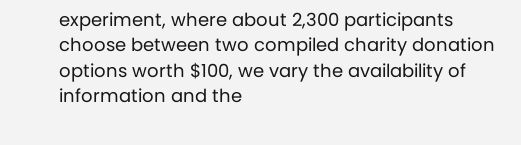experiment, where about 2,300 participants choose between two compiled charity donation options worth $100, we vary the availability of information and the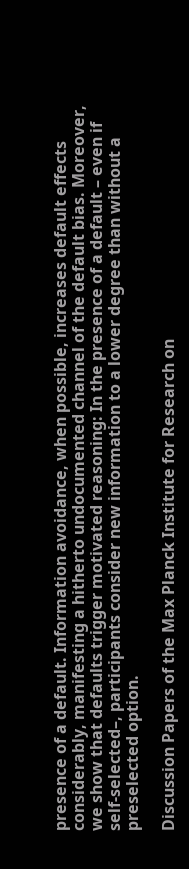presence of a default. Information avoidance, when possible, increases default effects considerably, manifesting a hitherto undocumented channel of the default bias. Moreover, we show that defaults trigger motivated reasoning: In the presence of a default – even if self-selected–, participants consider new information to a lower degree than without a preselected option.

Discussion Papers of the Max Planck Institute for Research on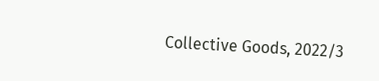Collective Goods, 2022/3